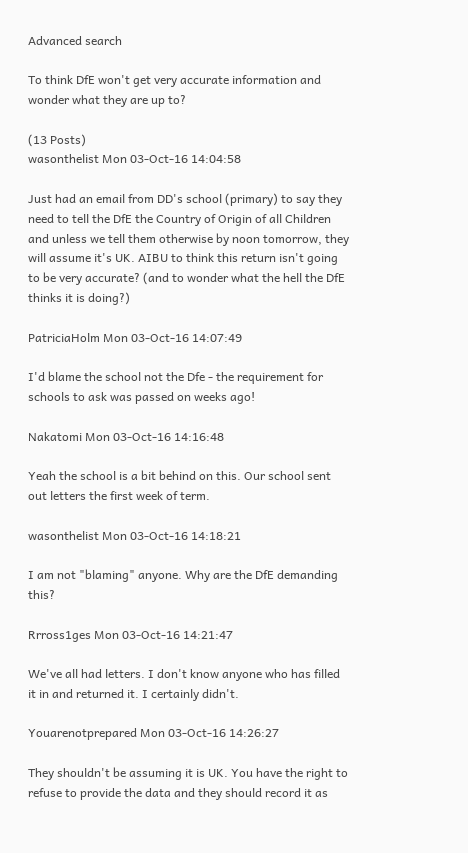Advanced search

To think DfE won't get very accurate information and wonder what they are up to?

(13 Posts)
wasonthelist Mon 03-Oct-16 14:04:58

Just had an email from DD's school (primary) to say they need to tell the DfE the Country of Origin of all Children and unless we tell them otherwise by noon tomorrow, they will assume it's UK. AIBU to think this return isn't going to be very accurate? (and to wonder what the hell the DfE thinks it is doing?)

PatriciaHolm Mon 03-Oct-16 14:07:49

I'd blame the school not the Dfe - the requirement for schools to ask was passed on weeks ago!

Nakatomi Mon 03-Oct-16 14:16:48

Yeah the school is a bit behind on this. Our school sent out letters the first week of term.

wasonthelist Mon 03-Oct-16 14:18:21

I am not "blaming" anyone. Why are the DfE demanding this?

Rrross1ges Mon 03-Oct-16 14:21:47

We've all had letters. I don't know anyone who has filled it in and returned it. I certainly didn't.

Youarenotprepared Mon 03-Oct-16 14:26:27

They shouldn't be assuming it is UK. You have the right to refuse to provide the data and they should record it as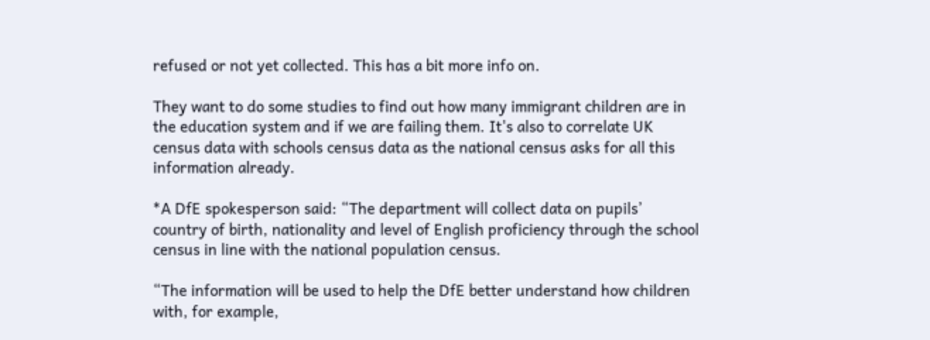refused or not yet collected. This has a bit more info on.

They want to do some studies to find out how many immigrant children are in the education system and if we are failing them. It's also to correlate UK census data with schools census data as the national census asks for all this information already.

*A DfE spokesperson said: “The department will collect data on pupils’ country of birth, nationality and level of English proficiency through the school census in line with the national population census.

“The information will be used to help the DfE better understand how children with, for example,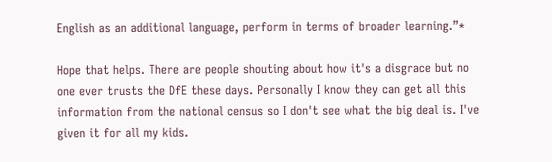English as an additional language, perform in terms of broader learning.”*

Hope that helps. There are people shouting about how it's a disgrace but no one ever trusts the DfE these days. Personally I know they can get all this information from the national census so I don't see what the big deal is. I've given it for all my kids.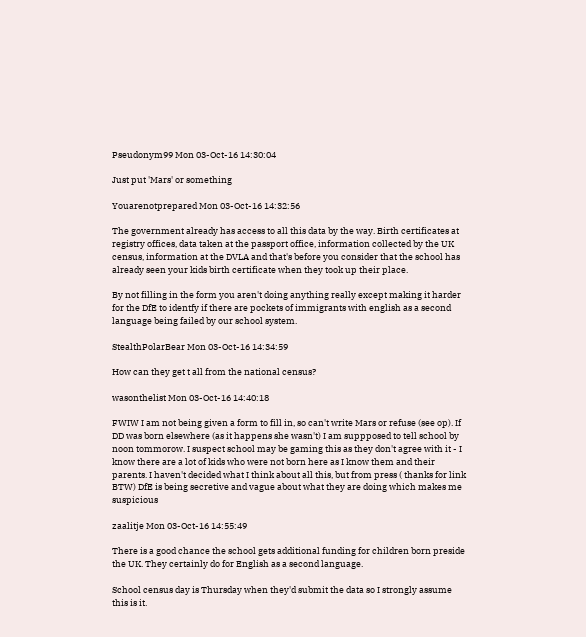Pseudonym99 Mon 03-Oct-16 14:30:04

Just put 'Mars' or something

Youarenotprepared Mon 03-Oct-16 14:32:56

The government already has access to all this data by the way. Birth certificates at registry offices, data taken at the passport office, information collected by the UK census, information at the DVLA and that's before you consider that the school has already seen your kids birth certificate when they took up their place.

By not filling in the form you aren't doing anything really except making it harder for the DfE to identfy if there are pockets of immigrants with english as a second language being failed by our school system.

StealthPolarBear Mon 03-Oct-16 14:34:59

How can they get t all from the national census?

wasonthelist Mon 03-Oct-16 14:40:18

FWIW I am not being given a form to fill in, so can't write Mars or refuse (see op). If DD was born elsewhere (as it happens she wasn't) I am suppposed to tell school by noon tommorow. I suspect school may be gaming this as they don't agree with it - I know there are a lot of kids who were not born here as I know them and their parents. I haven't decided what I think about all this, but from press ( thanks for link BTW) DfE is being secretive and vague about what they are doing which makes me suspicious

zaalitje Mon 03-Oct-16 14:55:49

There is a good chance the school gets additional funding for children born preside the UK. They certainly do for English as a second language.

School census day is Thursday when they'd submit the data so I strongly assume this is it.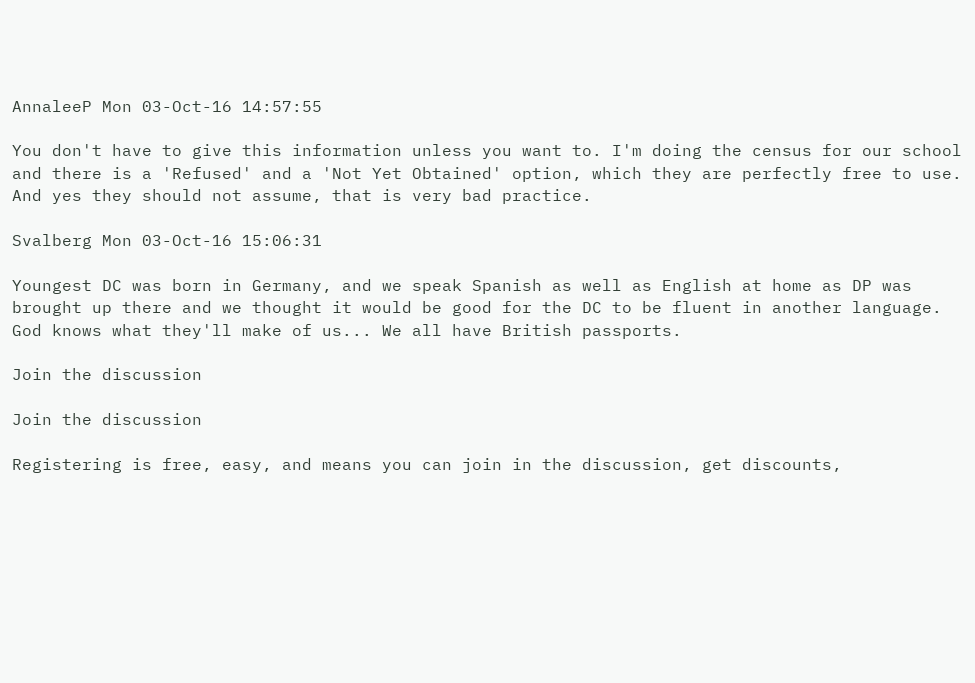AnnaleeP Mon 03-Oct-16 14:57:55

You don't have to give this information unless you want to. I'm doing the census for our school and there is a 'Refused' and a 'Not Yet Obtained' option, which they are perfectly free to use. And yes they should not assume, that is very bad practice.

Svalberg Mon 03-Oct-16 15:06:31

Youngest DC was born in Germany, and we speak Spanish as well as English at home as DP was brought up there and we thought it would be good for the DC to be fluent in another language. God knows what they'll make of us... We all have British passports.

Join the discussion

Join the discussion

Registering is free, easy, and means you can join in the discussion, get discounts,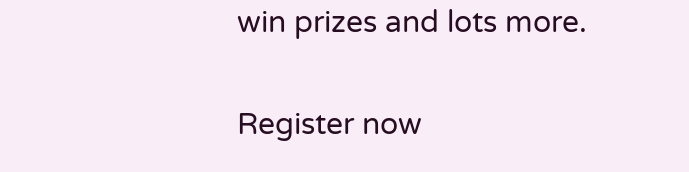win prizes and lots more.

Register now